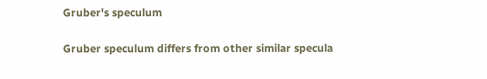Gruber's speculum

Gruber speculum differs from other similar specula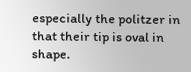especially the politzer in that their tip is oval in shape.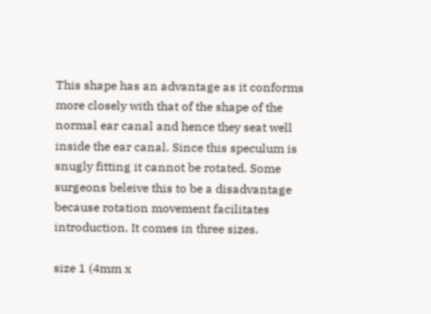This shape has an advantage as it conforms more closely with that of the shape of the normal ear canal and hence they seat well inside the ear canal. Since this speculum is snugly fitting it cannot be rotated. Some surgeons beleive this to be a disadvantage because rotation movement facilitates introduction. It comes in three sizes.

size 1 (4mm x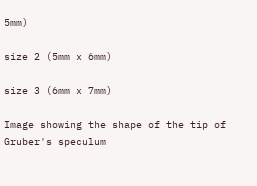5mm)

size 2 (5mm x 6mm)

size 3 (6mm x 7mm)

Image showing the shape of the tip of Gruber's speculum